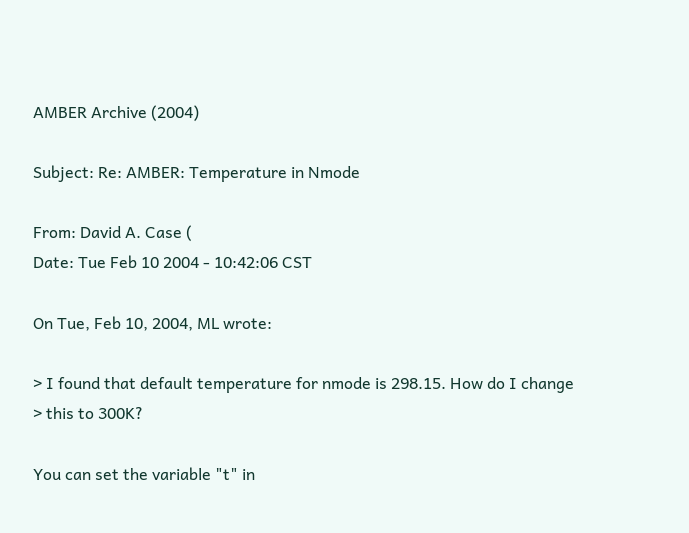AMBER Archive (2004)

Subject: Re: AMBER: Temperature in Nmode

From: David A. Case (
Date: Tue Feb 10 2004 - 10:42:06 CST

On Tue, Feb 10, 2004, ML wrote:

> I found that default temperature for nmode is 298.15. How do I change
> this to 300K?

You can set the variable "t" in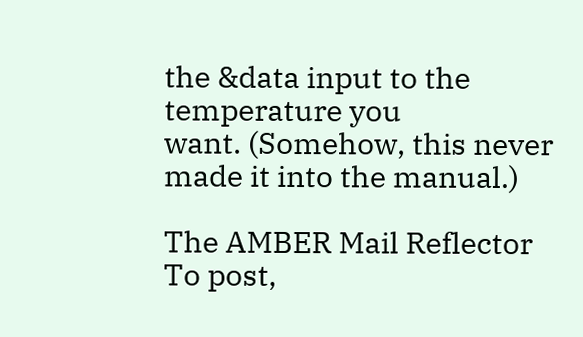the &data input to the temperature you
want. (Somehow, this never made it into the manual.)

The AMBER Mail Reflector
To post,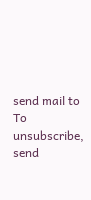send mail to
To unsubscribe, send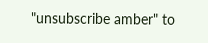"unsubscribe amber" to